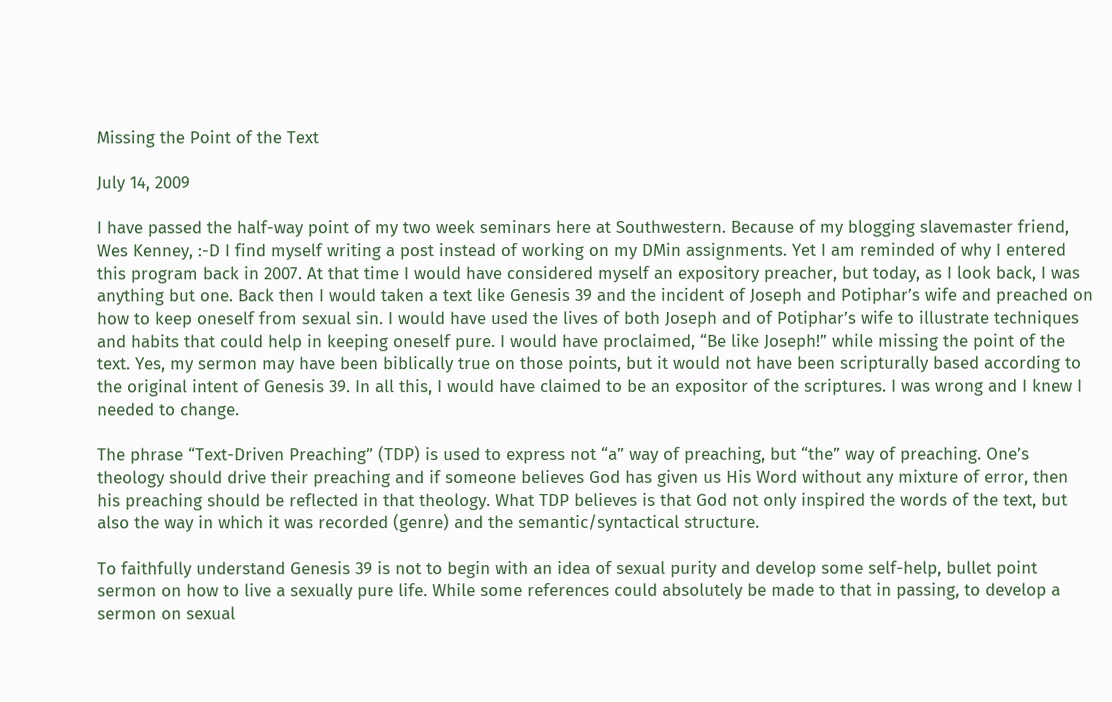Missing the Point of the Text

July 14, 2009

I have passed the half-way point of my two week seminars here at Southwestern. Because of my blogging slavemaster friend, Wes Kenney, :-D I find myself writing a post instead of working on my DMin assignments. Yet I am reminded of why I entered this program back in 2007. At that time I would have considered myself an expository preacher, but today, as I look back, I was anything but one. Back then I would taken a text like Genesis 39 and the incident of Joseph and Potiphar’s wife and preached on how to keep oneself from sexual sin. I would have used the lives of both Joseph and of Potiphar’s wife to illustrate techniques and habits that could help in keeping oneself pure. I would have proclaimed, “Be like Joseph!” while missing the point of the text. Yes, my sermon may have been biblically true on those points, but it would not have been scripturally based according to the original intent of Genesis 39. In all this, I would have claimed to be an expositor of the scriptures. I was wrong and I knew I needed to change.

The phrase “Text-Driven Preaching” (TDP) is used to express not “a” way of preaching, but “the” way of preaching. One’s theology should drive their preaching and if someone believes God has given us His Word without any mixture of error, then his preaching should be reflected in that theology. What TDP believes is that God not only inspired the words of the text, but also the way in which it was recorded (genre) and the semantic/syntactical structure.

To faithfully understand Genesis 39 is not to begin with an idea of sexual purity and develop some self-help, bullet point sermon on how to live a sexually pure life. While some references could absolutely be made to that in passing, to develop a sermon on sexual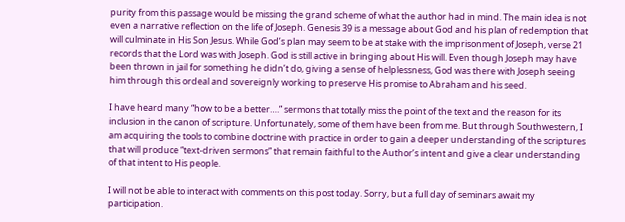purity from this passage would be missing the grand scheme of what the author had in mind. The main idea is not even a narrative reflection on the life of Joseph. Genesis 39 is a message about God and his plan of redemption that will culminate in His Son Jesus. While God’s plan may seem to be at stake with the imprisonment of Joseph, verse 21 records that the Lord was with Joseph. God is still active in bringing about His will. Even though Joseph may have been thrown in jail for something he didn’t do, giving a sense of helplessness, God was there with Joseph seeing him through this ordeal and sovereignly working to preserve His promise to Abraham and his seed.

I have heard many “how to be a better….” sermons that totally miss the point of the text and the reason for its inclusion in the canon of scripture. Unfortunately, some of them have been from me. But through Southwestern, I am acquiring the tools to combine doctrine with practice in order to gain a deeper understanding of the scriptures that will produce “text-driven sermons” that remain faithful to the Author’s intent and give a clear understanding of that intent to His people.

I will not be able to interact with comments on this post today. Sorry, but a full day of seminars await my participation.